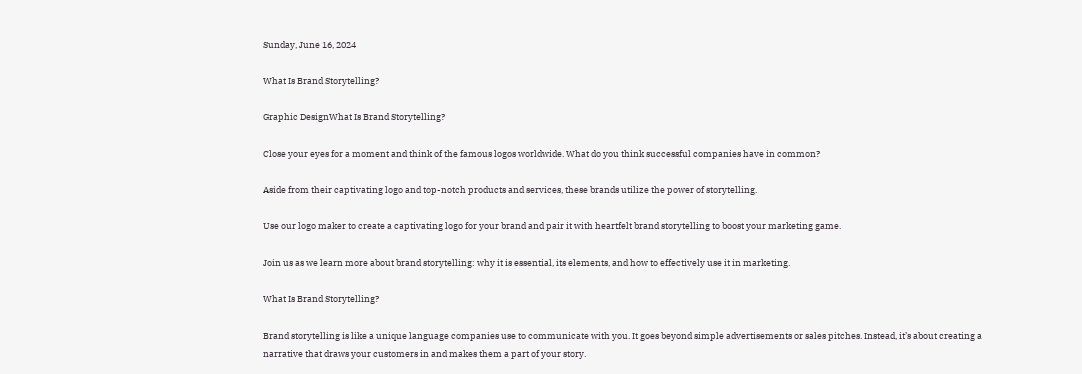Sunday, June 16, 2024

What Is Brand Storytelling?

Graphic DesignWhat Is Brand Storytelling?

Close your eyes for a moment and think of the famous logos worldwide. What do you think successful companies have in common?

Aside from their captivating logo and top-notch products and services, these brands utilize the power of storytelling.

Use our logo maker to create a captivating logo for your brand and pair it with heartfelt brand storytelling to boost your marketing game.

Join us as we learn more about brand storytelling: why it is essential, its elements, and how to effectively use it in marketing.

What Is Brand Storytelling?

Brand storytelling is like a unique language companies use to communicate with you. It goes beyond simple advertisements or sales pitches. Instead, it’s about creating a narrative that draws your customers in and makes them a part of your story.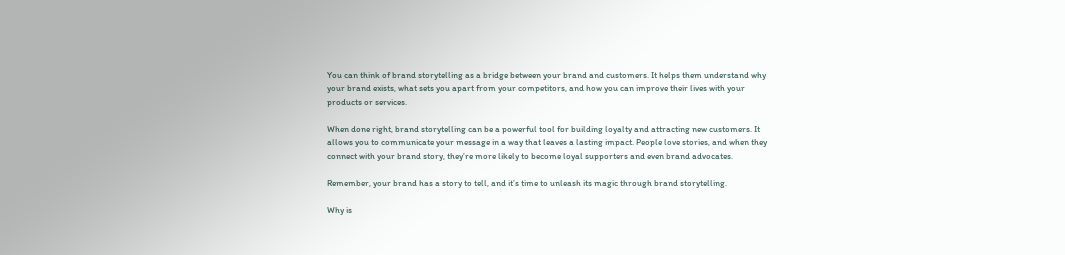You can think of brand storytelling as a bridge between your brand and customers. It helps them understand why your brand exists, what sets you apart from your competitors, and how you can improve their lives with your products or services.

When done right, brand storytelling can be a powerful tool for building loyalty and attracting new customers. It allows you to communicate your message in a way that leaves a lasting impact. People love stories, and when they connect with your brand story, they’re more likely to become loyal supporters and even brand advocates.

Remember, your brand has a story to tell, and it’s time to unleash its magic through brand storytelling.

Why is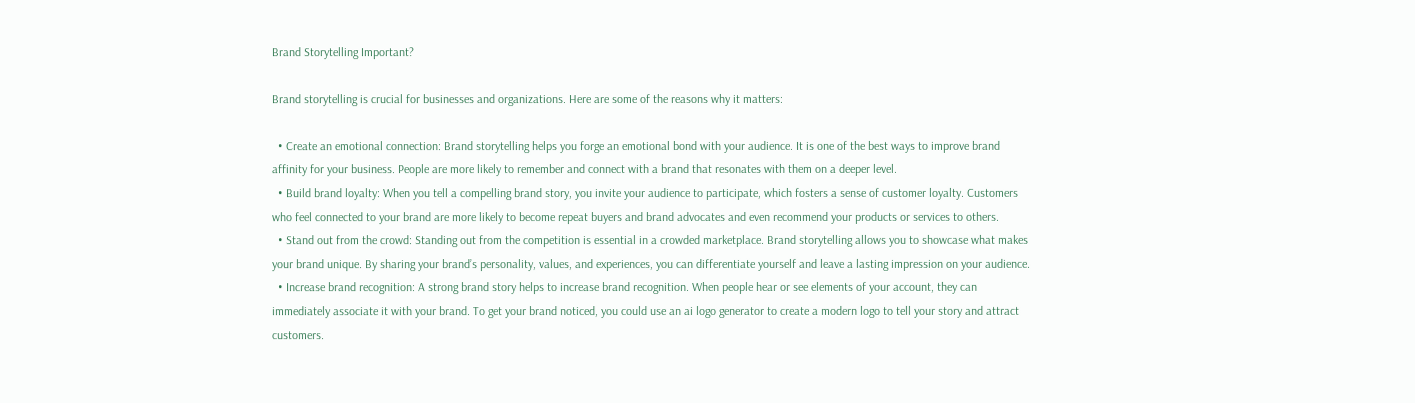Brand Storytelling Important?

Brand storytelling is crucial for businesses and organizations. Here are some of the reasons why it matters:

  • Create an emotional connection: Brand storytelling helps you forge an emotional bond with your audience. It is one of the best ways to improve brand affinity for your business. People are more likely to remember and connect with a brand that resonates with them on a deeper level.
  • Build brand loyalty: When you tell a compelling brand story, you invite your audience to participate, which fosters a sense of customer loyalty. Customers who feel connected to your brand are more likely to become repeat buyers and brand advocates and even recommend your products or services to others.
  • Stand out from the crowd: Standing out from the competition is essential in a crowded marketplace. Brand storytelling allows you to showcase what makes your brand unique. By sharing your brand’s personality, values, and experiences, you can differentiate yourself and leave a lasting impression on your audience.
  • Increase brand recognition: A strong brand story helps to increase brand recognition. When people hear or see elements of your account, they can immediately associate it with your brand. To get your brand noticed, you could use an ai logo generator to create a modern logo to tell your story and attract customers.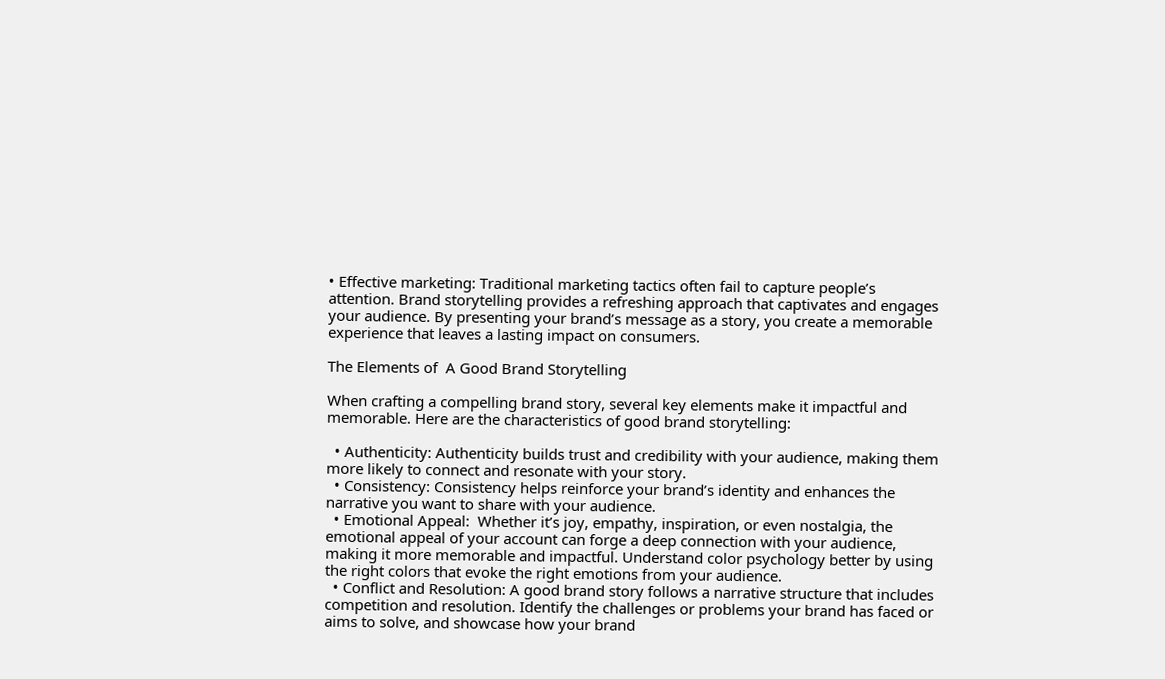• Effective marketing: Traditional marketing tactics often fail to capture people’s attention. Brand storytelling provides a refreshing approach that captivates and engages your audience. By presenting your brand’s message as a story, you create a memorable experience that leaves a lasting impact on consumers.

The Elements of  A Good Brand Storytelling

When crafting a compelling brand story, several key elements make it impactful and memorable. Here are the characteristics of good brand storytelling:

  • Authenticity: Authenticity builds trust and credibility with your audience, making them more likely to connect and resonate with your story.
  • Consistency: Consistency helps reinforce your brand’s identity and enhances the narrative you want to share with your audience.
  • Emotional Appeal:  Whether it’s joy, empathy, inspiration, or even nostalgia, the emotional appeal of your account can forge a deep connection with your audience, making it more memorable and impactful. Understand color psychology better by using the right colors that evoke the right emotions from your audience.
  • Conflict and Resolution: A good brand story follows a narrative structure that includes competition and resolution. Identify the challenges or problems your brand has faced or aims to solve, and showcase how your brand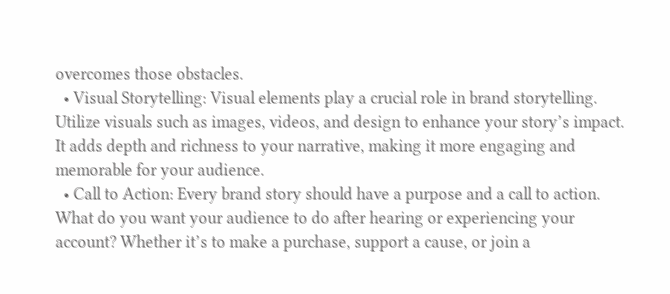overcomes those obstacles.
  • Visual Storytelling: Visual elements play a crucial role in brand storytelling. Utilize visuals such as images, videos, and design to enhance your story’s impact. It adds depth and richness to your narrative, making it more engaging and memorable for your audience.
  • Call to Action: Every brand story should have a purpose and a call to action. What do you want your audience to do after hearing or experiencing your account? Whether it’s to make a purchase, support a cause, or join a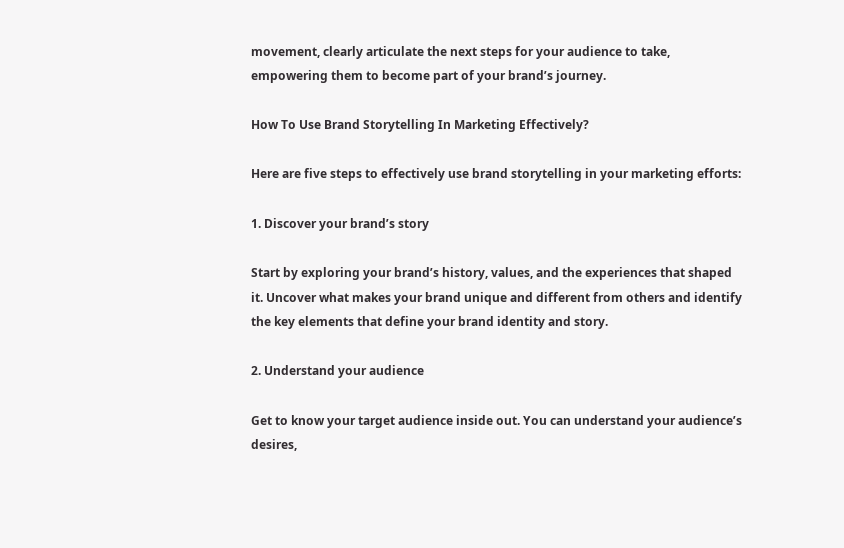movement, clearly articulate the next steps for your audience to take, empowering them to become part of your brand’s journey.

How To Use Brand Storytelling In Marketing Effectively?

Here are five steps to effectively use brand storytelling in your marketing efforts:

1. Discover your brand’s story

Start by exploring your brand’s history, values, and the experiences that shaped it. Uncover what makes your brand unique and different from others and identify the key elements that define your brand identity and story.

2. Understand your audience

Get to know your target audience inside out. You can understand your audience’s desires,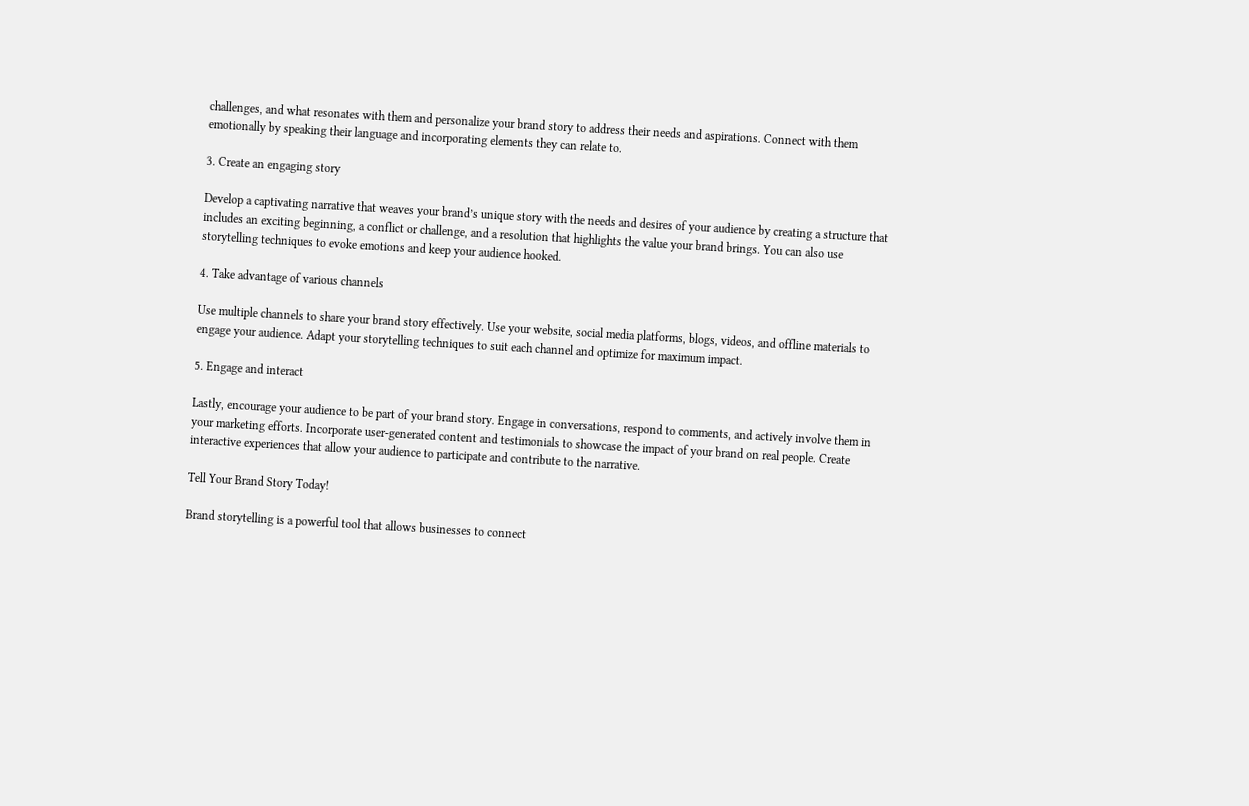challenges, and what resonates with them and personalize your brand story to address their needs and aspirations. Connect with them emotionally by speaking their language and incorporating elements they can relate to.

3. Create an engaging story

Develop a captivating narrative that weaves your brand’s unique story with the needs and desires of your audience by creating a structure that includes an exciting beginning, a conflict or challenge, and a resolution that highlights the value your brand brings. You can also use storytelling techniques to evoke emotions and keep your audience hooked.

4. Take advantage of various channels

Use multiple channels to share your brand story effectively. Use your website, social media platforms, blogs, videos, and offline materials to engage your audience. Adapt your storytelling techniques to suit each channel and optimize for maximum impact.

5. Engage and interact

Lastly, encourage your audience to be part of your brand story. Engage in conversations, respond to comments, and actively involve them in your marketing efforts. Incorporate user-generated content and testimonials to showcase the impact of your brand on real people. Create interactive experiences that allow your audience to participate and contribute to the narrative.

Tell Your Brand Story Today!

Brand storytelling is a powerful tool that allows businesses to connect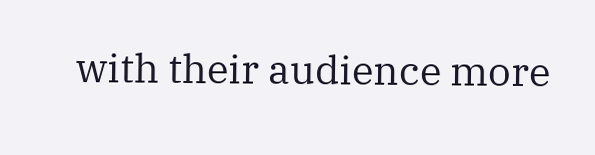with their audience more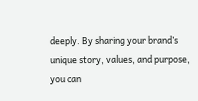deeply. By sharing your brand’s unique story, values, and purpose, you can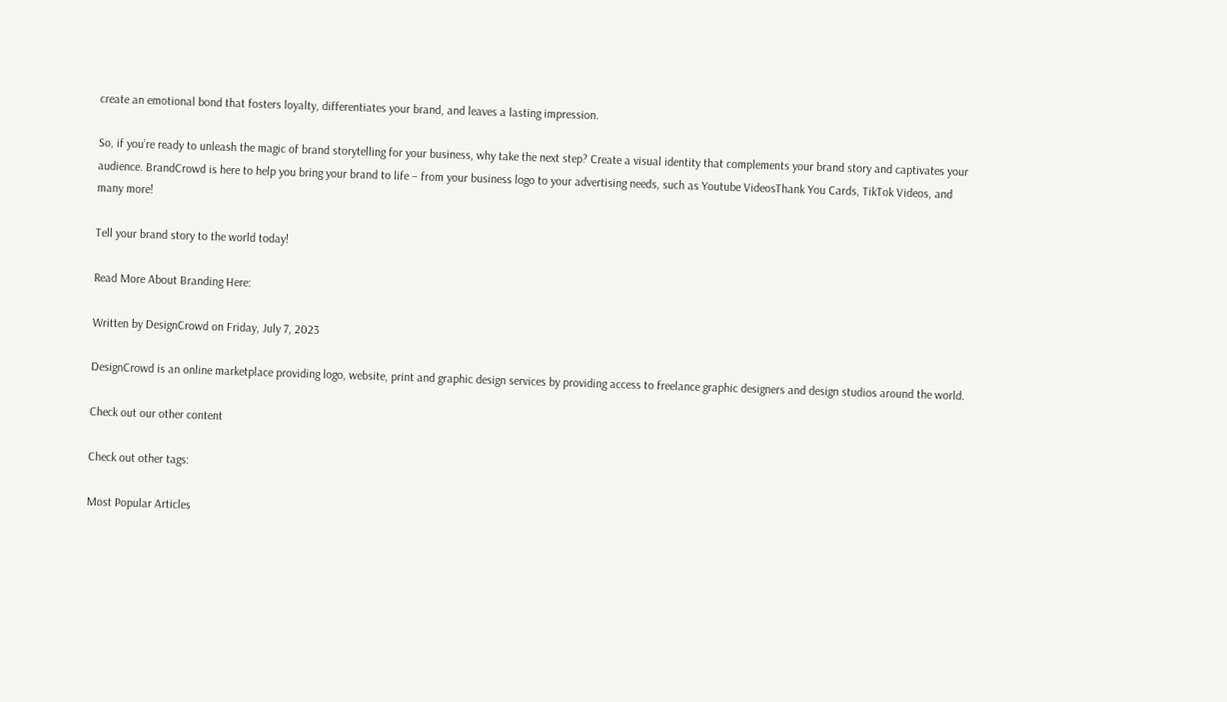create an emotional bond that fosters loyalty, differentiates your brand, and leaves a lasting impression.

So, if you’re ready to unleash the magic of brand storytelling for your business, why take the next step? Create a visual identity that complements your brand story and captivates your audience. BrandCrowd is here to help you bring your brand to life – from your business logo to your advertising needs, such as Youtube VideosThank You Cards, TikTok Videos, and many more!

Tell your brand story to the world today!

Read More About Branding Here:

Written by DesignCrowd on Friday, July 7, 2023

DesignCrowd is an online marketplace providing logo, website, print and graphic design services by providing access to freelance graphic designers and design studios around the world.

Check out our other content

Check out other tags:

Most Popular Articles